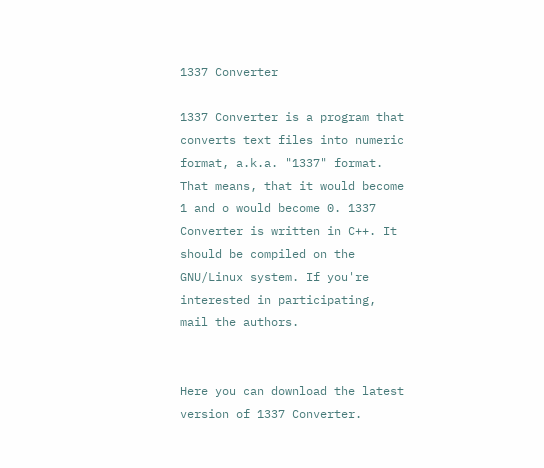1337 Converter

1337 Converter is a program that converts text files into numeric format, a.k.a. "1337" format. That means, that it would become 1 and o would become 0. 1337 Converter is written in C++. It should be compiled on the GNU/Linux system. If you're interested in participating, mail the authors.


Here you can download the latest version of 1337 Converter.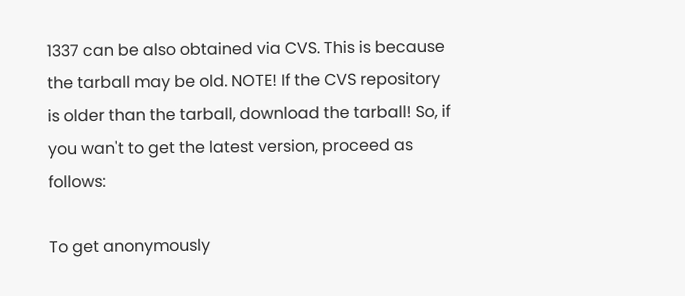1337 can be also obtained via CVS. This is because the tarball may be old. NOTE! If the CVS repository is older than the tarball, download the tarball! So, if you wan't to get the latest version, proceed as follows:

To get anonymously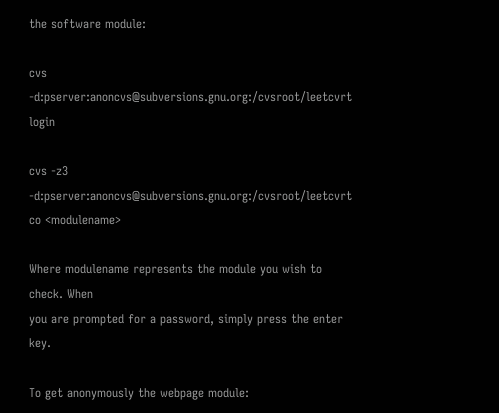the software module:

cvs -d:pserver:anoncvs@subversions.gnu.org:/cvsroot/leetcvrt login

cvs -z3 -d:pserver:anoncvs@subversions.gnu.org:/cvsroot/leetcvrt co <modulename>

Where modulename represents the module you wish to check. When
you are prompted for a password, simply press the enter key.

To get anonymously the webpage module: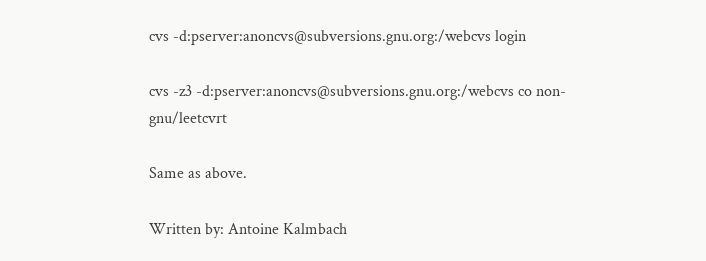cvs -d:pserver:anoncvs@subversions.gnu.org:/webcvs login

cvs -z3 -d:pserver:anoncvs@subversions.gnu.org:/webcvs co non-gnu/leetcvrt

Same as above.

Written by: Antoine Kalmbach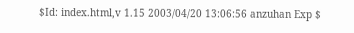$Id: index.html,v 1.15 2003/04/20 13:06:56 anzuhan Exp $